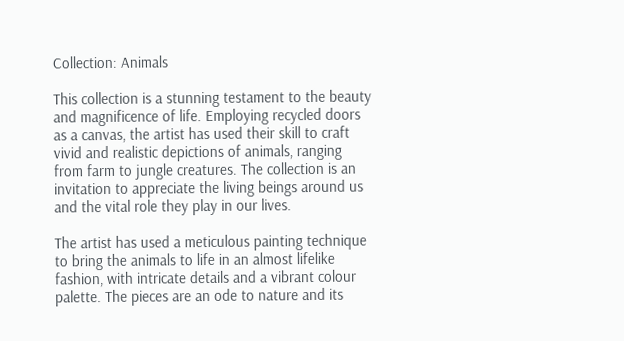Collection: Animals

This collection is a stunning testament to the beauty and magnificence of life. Employing recycled doors as a canvas, the artist has used their skill to craft vivid and realistic depictions of animals, ranging from farm to jungle creatures. The collection is an invitation to appreciate the living beings around us and the vital role they play in our lives.

The artist has used a meticulous painting technique to bring the animals to life in an almost lifelike fashion, with intricate details and a vibrant colour palette. The pieces are an ode to nature and its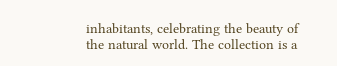inhabitants, celebrating the beauty of the natural world. The collection is a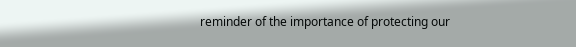reminder of the importance of protecting our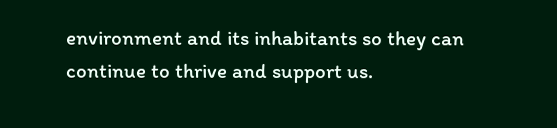environment and its inhabitants so they can continue to thrive and support us.